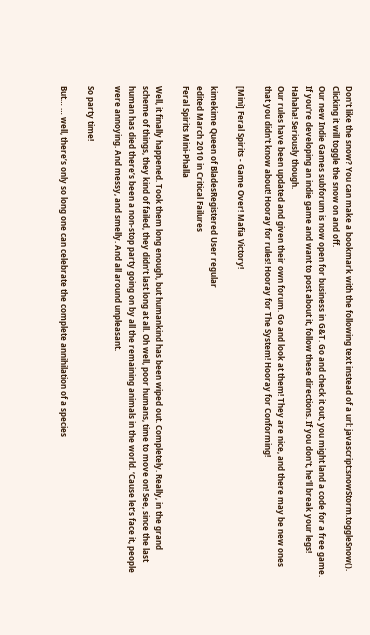Don't like the snow? You can make a bookmark with the following text instead of a url: javascript:snowStorm.toggleSnow(). Clicking it will toggle the snow on and off.
Our new Indie Games subforum is now open for business in G&T. Go and check it out, you might land a code for a free game. If you're developing an indie game and want to post about it, follow these directions. If you don't, he'll break your legs! Hahaha! Seriously though.
Our rules have been updated and given their own forum. Go and look at them! They are nice, and there may be new ones that you didn't know about! Hooray for rules! Hooray for The System! Hooray for Conforming!

[Mini] Feral Spirits - Game Over! Mafia Victory!

kimekime Queen of BladesRegistered User regular
edited March 2010 in Critical Failures
Feral Spirits Mini-Phalla

Well, it finally happened. Took them long enough, but humankind has been wiped out. Completely. Really, in the grand scheme of things, they kind of failed, they didn’t last long at all. Oh well, poor humans, time to move on! See, since the last human has died there’s been a non-stop party going on by all the remaining animals in the world. ‘Cause let’s face it, people were annoying. And messy, and smelly. And all around unpleasant.

So party time!

But… … well, there’s only so long one can celebrate the complete annihilation of a species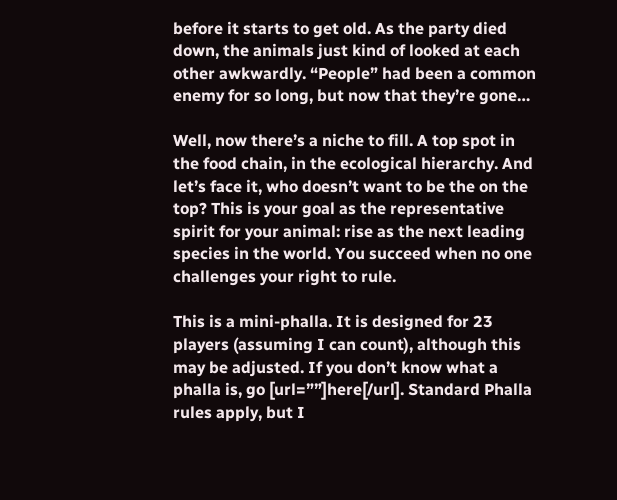before it starts to get old. As the party died down, the animals just kind of looked at each other awkwardly. “People” had been a common enemy for so long, but now that they’re gone…

Well, now there’s a niche to fill. A top spot in the food chain, in the ecological hierarchy. And let’s face it, who doesn’t want to be the on the top? This is your goal as the representative spirit for your animal: rise as the next leading species in the world. You succeed when no one challenges your right to rule.

This is a mini-phalla. It is designed for 23 players (assuming I can count), although this may be adjusted. If you don’t know what a phalla is, go [url=””]here[/url]. Standard Phalla rules apply, but I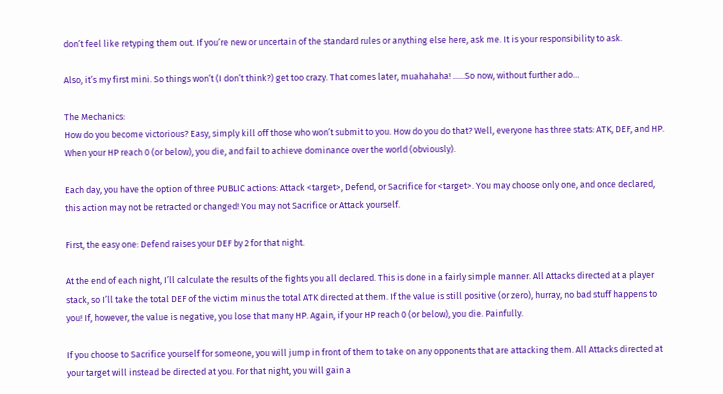don’t feel like retyping them out. If you’re new or uncertain of the standard rules or anything else here, ask me. It is your responsibility to ask.

Also, it’s my first mini. So things won’t (I don’t think?) get too crazy. That comes later, muahahaha! ......So now, without further ado…

The Mechanics:
How do you become victorious? Easy, simply kill off those who won’t submit to you. How do you do that? Well, everyone has three stats: ATK, DEF, and HP. When your HP reach 0 (or below), you die, and fail to achieve dominance over the world (obviously).

Each day, you have the option of three PUBLIC actions: Attack <target>, Defend, or Sacrifice for <target>. You may choose only one, and once declared, this action may not be retracted or changed! You may not Sacrifice or Attack yourself.

First, the easy one: Defend raises your DEF by 2 for that night.

At the end of each night, I’ll calculate the results of the fights you all declared. This is done in a fairly simple manner. All Attacks directed at a player stack, so I’ll take the total DEF of the victim minus the total ATK directed at them. If the value is still positive (or zero), hurray, no bad stuff happens to you! If, however, the value is negative, you lose that many HP. Again, if your HP reach 0 (or below), you die. Painfully.

If you choose to Sacrifice yourself for someone, you will jump in front of them to take on any opponents that are attacking them. All Attacks directed at your target will instead be directed at you. For that night, you will gain a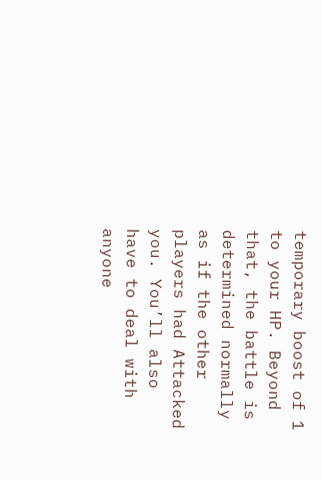temporary boost of 1 to your HP. Beyond that, the battle is determined normally as if the other players had Attacked you. You’ll also have to deal with anyone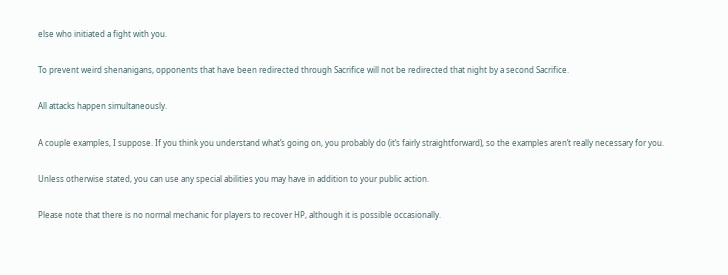else who initiated a fight with you.

To prevent weird shenanigans, opponents that have been redirected through Sacrifice will not be redirected that night by a second Sacrifice.

All attacks happen simultaneously.

A couple examples, I suppose. If you think you understand what’s going on, you probably do (it’s fairly straightforward), so the examples aren’t really necessary for you.

Unless otherwise stated, you can use any special abilities you may have in addition to your public action.

Please note that there is no normal mechanic for players to recover HP, although it is possible occasionally.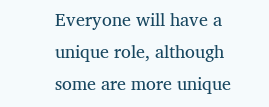Everyone will have a unique role, although some are more unique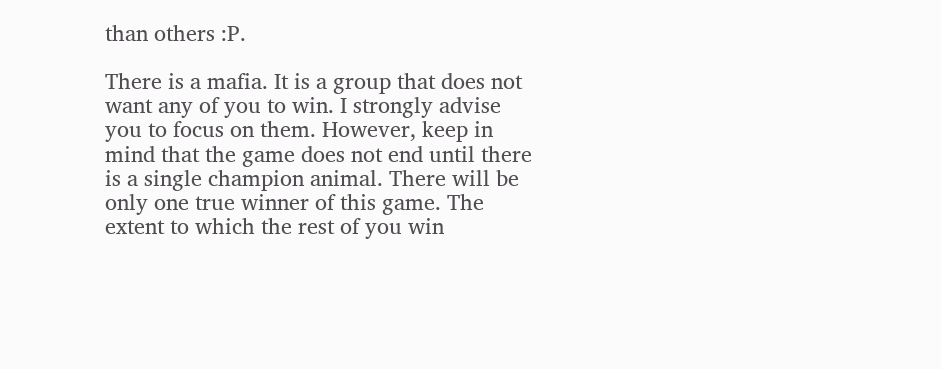than others :P.

There is a mafia. It is a group that does not want any of you to win. I strongly advise you to focus on them. However, keep in mind that the game does not end until there is a single champion animal. There will be only one true winner of this game. The extent to which the rest of you win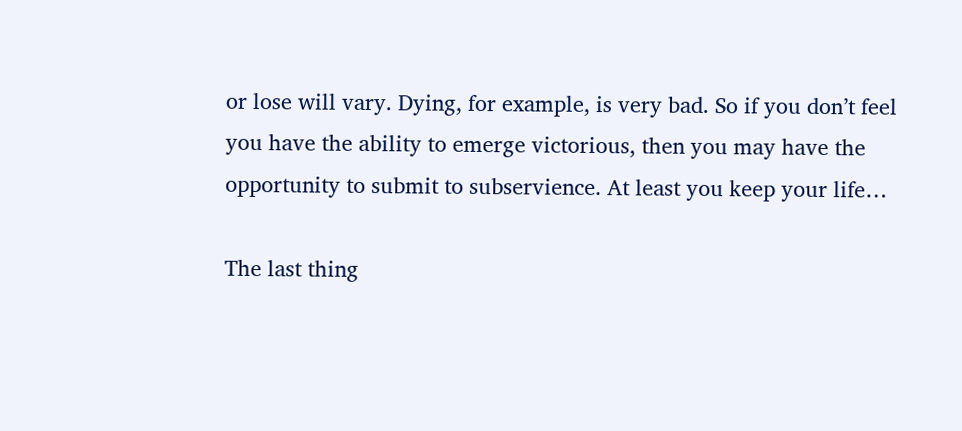or lose will vary. Dying, for example, is very bad. So if you don’t feel you have the ability to emerge victorious, then you may have the opportunity to submit to subservience. At least you keep your life…

The last thing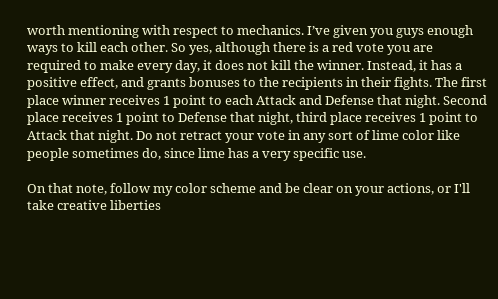worth mentioning with respect to mechanics. I’ve given you guys enough ways to kill each other. So yes, although there is a red vote you are required to make every day, it does not kill the winner. Instead, it has a positive effect, and grants bonuses to the recipients in their fights. The first place winner receives 1 point to each Attack and Defense that night. Second place receives 1 point to Defense that night, third place receives 1 point to Attack that night. Do not retract your vote in any sort of lime color like people sometimes do, since lime has a very specific use.

On that note, follow my color scheme and be clear on your actions, or I'll take creative liberties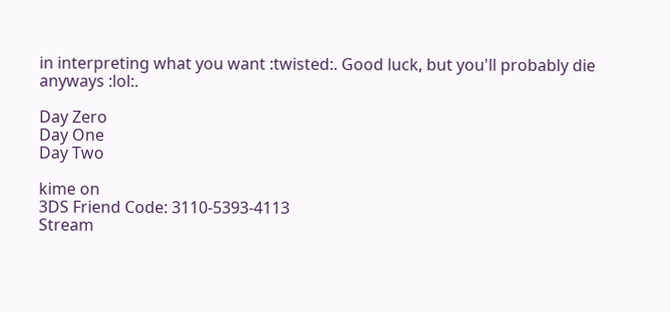in interpreting what you want :twisted:. Good luck, but you'll probably die anyways :lol:.

Day Zero
Day One
Day Two

kime on
3DS Friend Code: 3110-5393-4113
Stream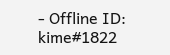- Offline ID: kime#1822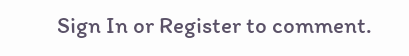Sign In or Register to comment.